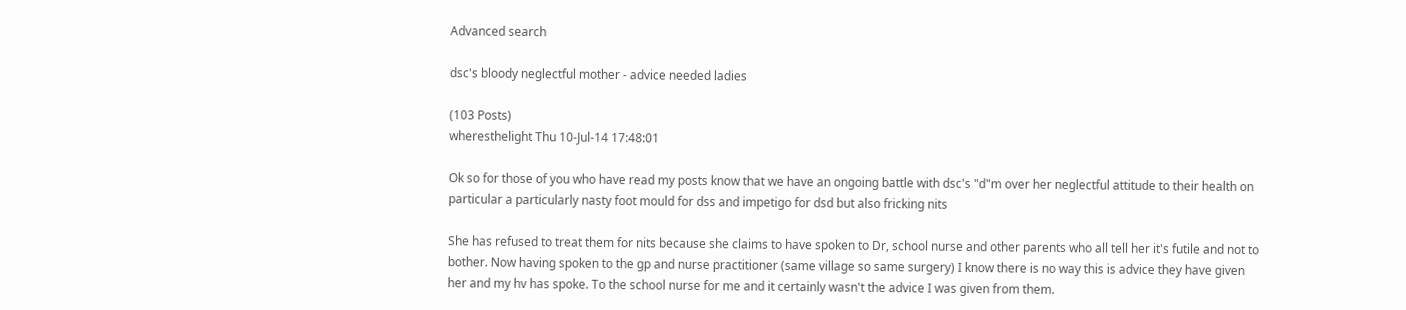Advanced search

dsc's bloody neglectful mother - advice needed ladies

(103 Posts)
wheresthelight Thu 10-Jul-14 17:48:01

Ok so for those of you who have read my posts know that we have an ongoing battle with dsc's "d"m over her neglectful attitude to their health on particular a particularly nasty foot mould for dss and impetigo for dsd but also fricking nits

She has refused to treat them for nits because she claims to have spoken to Dr, school nurse and other parents who all tell her it's futile and not to bother. Now having spoken to the gp and nurse practitioner (same village so same surgery) I know there is no way this is advice they have given her and my hv has spoke. To the school nurse for me and it certainly wasn't the advice I was given from them.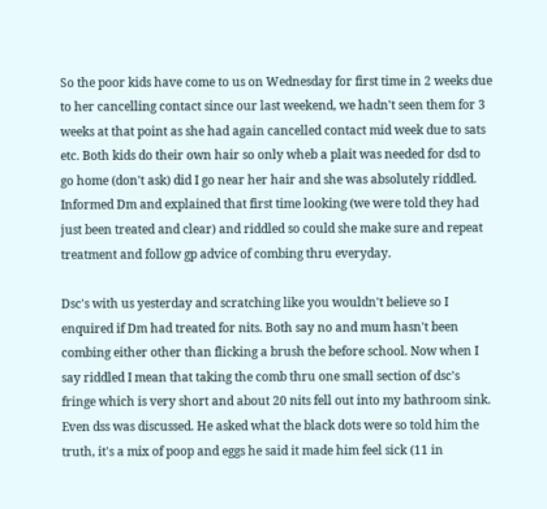So the poor kids have come to us on Wednesday for first time in 2 weeks due to her cancelling contact since our last weekend, we hadn't seen them for 3 weeks at that point as she had again cancelled contact mid week due to sats etc. Both kids do their own hair so only wheb a plait was needed for dsd to go home (don't ask) did I go near her hair and she was absolutely riddled. Informed Dm and explained that first time looking (we were told they had just been treated and clear) and riddled so could she make sure and repeat treatment and follow gp advice of combing thru everyday.

Dsc's with us yesterday and scratching like you wouldn't believe so I enquired if Dm had treated for nits. Both say no and mum hasn't been combing either other than flicking a brush the before school. Now when I say riddled I mean that taking the comb thru one small section of dsc's fringe which is very short and about 20 nits fell out into my bathroom sink. Even dss was discussed. He asked what the black dots were so told him the truth, it's a mix of poop and eggs he said it made him feel sick (11 in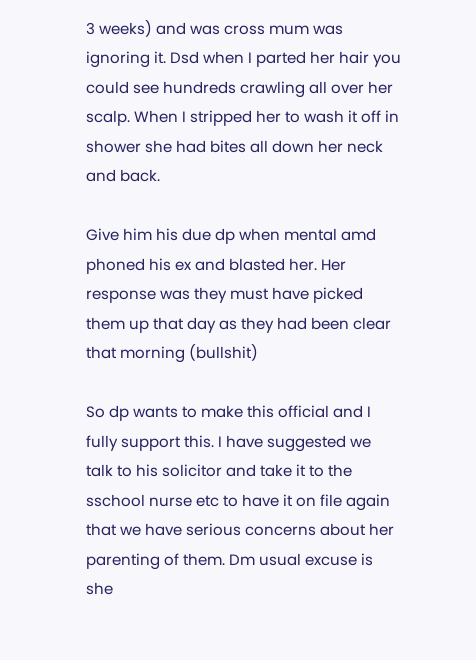3 weeks) and was cross mum was ignoring it. Dsd when I parted her hair you could see hundreds crawling all over her scalp. When I stripped her to wash it off in shower she had bites all down her neck and back.

Give him his due dp when mental amd phoned his ex and blasted her. Her response was they must have picked them up that day as they had been clear that morning (bullshit)

So dp wants to make this official and I fully support this. I have suggested we talk to his solicitor and take it to the sschool nurse etc to have it on file again that we have serious concerns about her parenting of them. Dm usual excuse is she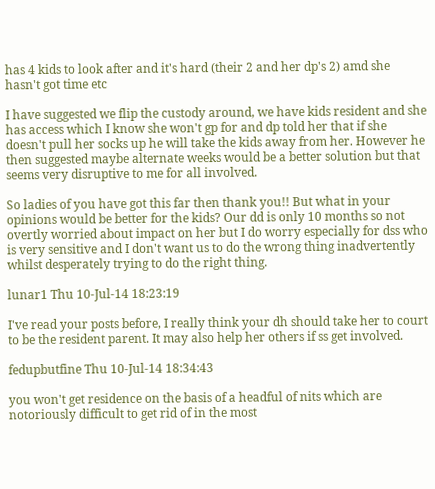has 4 kids to look after and it's hard (their 2 and her dp's 2) amd she hasn't got time etc

I have suggested we flip the custody around, we have kids resident and she has access which I know she won't gp for and dp told her that if she doesn't pull her socks up he will take the kids away from her. However he then suggested maybe alternate weeks would be a better solution but that seems very disruptive to me for all involved.

So ladies of you have got this far then thank you!! But what in your opinions would be better for the kids? Our dd is only 10 months so not overtly worried about impact on her but I do worry especially for dss who is very sensitive and I don't want us to do the wrong thing inadvertently whilst desperately trying to do the right thing.

lunar1 Thu 10-Jul-14 18:23:19

I've read your posts before, I really think your dh should take her to court to be the resident parent. It may also help her others if ss get involved.

fedupbutfine Thu 10-Jul-14 18:34:43

you won't get residence on the basis of a headful of nits which are notoriously difficult to get rid of in the most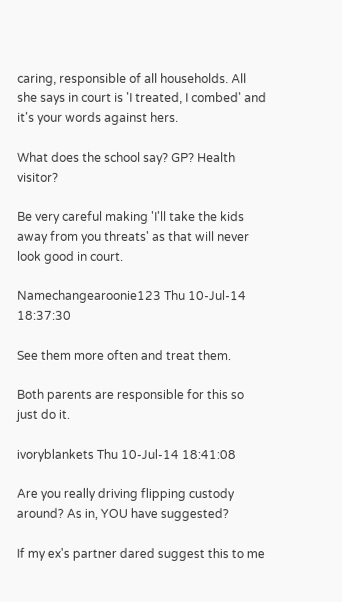caring, responsible of all households. All she says in court is 'I treated, I combed' and it's your words against hers.

What does the school say? GP? Health visitor?

Be very careful making 'I'll take the kids away from you threats' as that will never look good in court.

Namechangearoonie123 Thu 10-Jul-14 18:37:30

See them more often and treat them.

Both parents are responsible for this so just do it.

ivoryblankets Thu 10-Jul-14 18:41:08

Are you really driving flipping custody around? As in, YOU have suggested?

If my ex's partner dared suggest this to me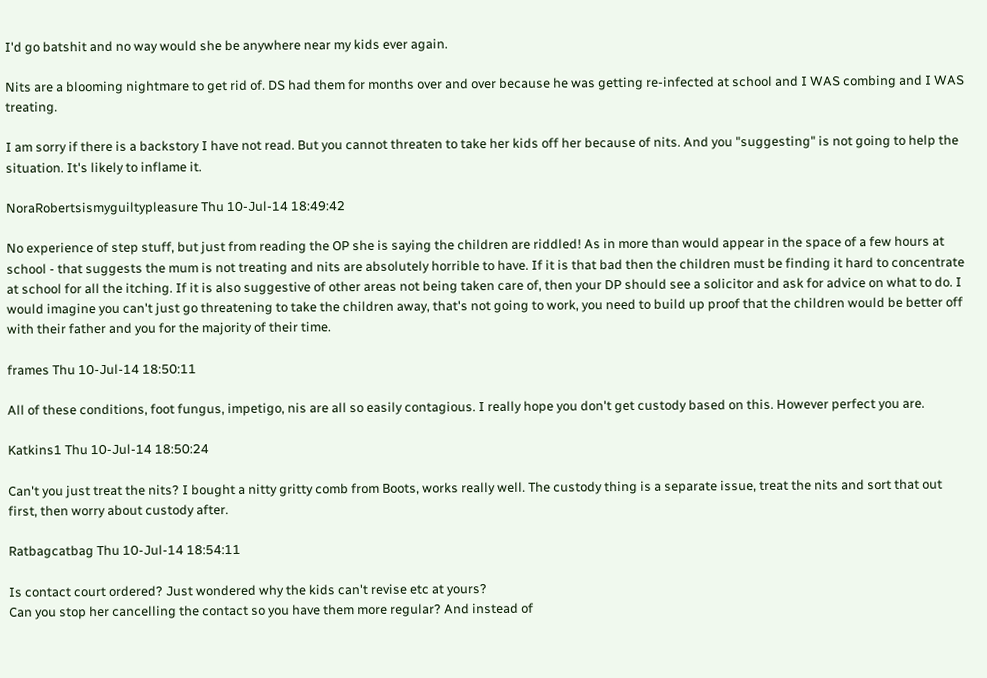I'd go batshit and no way would she be anywhere near my kids ever again.

Nits are a blooming nightmare to get rid of. DS had them for months over and over because he was getting re-infected at school and I WAS combing and I WAS treating.

I am sorry if there is a backstory I have not read. But you cannot threaten to take her kids off her because of nits. And you "suggesting" is not going to help the situation. It's likely to inflame it.

NoraRobertsismyguiltypleasure Thu 10-Jul-14 18:49:42

No experience of step stuff, but just from reading the OP she is saying the children are riddled! As in more than would appear in the space of a few hours at school - that suggests the mum is not treating and nits are absolutely horrible to have. If it is that bad then the children must be finding it hard to concentrate at school for all the itching. If it is also suggestive of other areas not being taken care of, then your DP should see a solicitor and ask for advice on what to do. I would imagine you can't just go threatening to take the children away, that's not going to work, you need to build up proof that the children would be better off with their father and you for the majority of their time.

frames Thu 10-Jul-14 18:50:11

All of these conditions, foot fungus, impetigo, nis are all so easily contagious. I really hope you don't get custody based on this. However perfect you are.

Katkins1 Thu 10-Jul-14 18:50:24

Can't you just treat the nits? I bought a nitty gritty comb from Boots, works really well. The custody thing is a separate issue, treat the nits and sort that out first, then worry about custody after.

Ratbagcatbag Thu 10-Jul-14 18:54:11

Is contact court ordered? Just wondered why the kids can't revise etc at yours?
Can you stop her cancelling the contact so you have them more regular? And instead of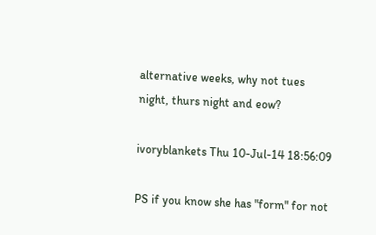alternative weeks, why not tues night, thurs night and eow?

ivoryblankets Thu 10-Jul-14 18:56:09

PS if you know she has "form" for not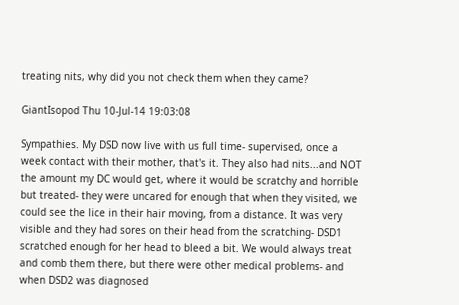treating nits, why did you not check them when they came?

GiantIsopod Thu 10-Jul-14 19:03:08

Sympathies. My DSD now live with us full time- supervised, once a week contact with their mother, that's it. They also had nits...and NOT the amount my DC would get, where it would be scratchy and horrible but treated- they were uncared for enough that when they visited, we could see the lice in their hair moving, from a distance. It was very visible and they had sores on their head from the scratching- DSD1 scratched enough for her head to bleed a bit. We would always treat and comb them there, but there were other medical problems- and when DSD2 was diagnosed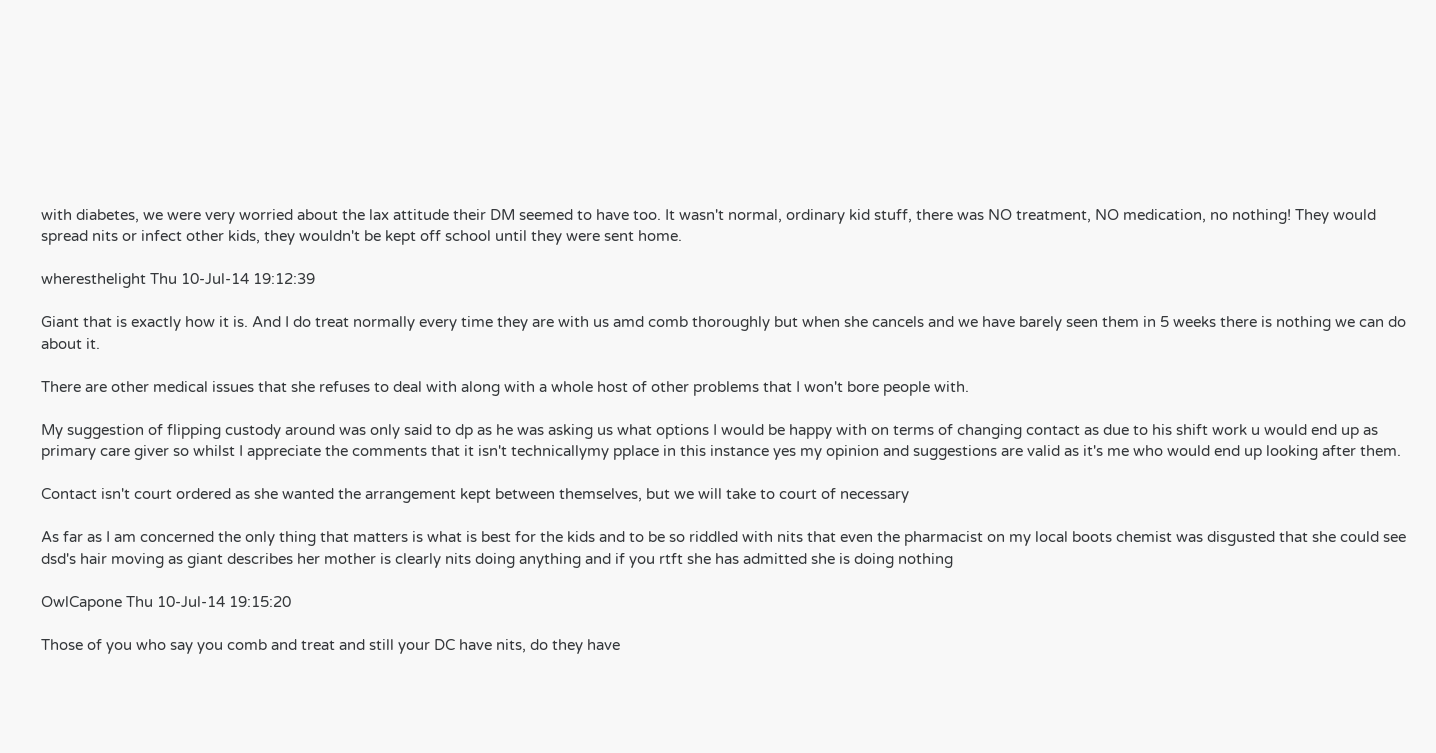with diabetes, we were very worried about the lax attitude their DM seemed to have too. It wasn't normal, ordinary kid stuff, there was NO treatment, NO medication, no nothing! They would spread nits or infect other kids, they wouldn't be kept off school until they were sent home.

wheresthelight Thu 10-Jul-14 19:12:39

Giant that is exactly how it is. And I do treat normally every time they are with us amd comb thoroughly but when she cancels and we have barely seen them in 5 weeks there is nothing we can do about it.

There are other medical issues that she refuses to deal with along with a whole host of other problems that I won't bore people with.

My suggestion of flipping custody around was only said to dp as he was asking us what options I would be happy with on terms of changing contact as due to his shift work u would end up as primary care giver so whilst I appreciate the comments that it isn't technicallymy pplace in this instance yes my opinion and suggestions are valid as it's me who would end up looking after them.

Contact isn't court ordered as she wanted the arrangement kept between themselves, but we will take to court of necessary

As far as I am concerned the only thing that matters is what is best for the kids and to be so riddled with nits that even the pharmacist on my local boots chemist was disgusted that she could see dsd's hair moving as giant describes her mother is clearly nits doing anything and if you rtft she has admitted she is doing nothing

OwlCapone Thu 10-Jul-14 19:15:20

Those of you who say you comb and treat and still your DC have nits, do they have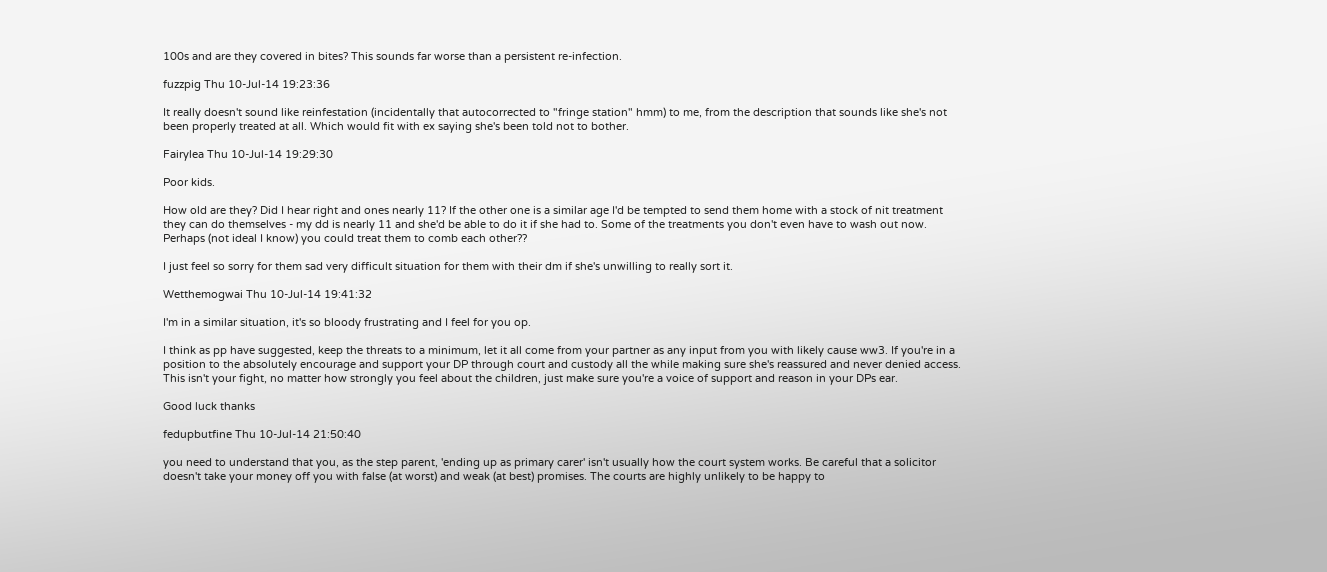100s and are they covered in bites? This sounds far worse than a persistent re-infection.

fuzzpig Thu 10-Jul-14 19:23:36

It really doesn't sound like reinfestation (incidentally that autocorrected to "fringe station" hmm) to me, from the description that sounds like she's not been properly treated at all. Which would fit with ex saying she's been told not to bother.

Fairylea Thu 10-Jul-14 19:29:30

Poor kids.

How old are they? Did I hear right and ones nearly 11? If the other one is a similar age I'd be tempted to send them home with a stock of nit treatment they can do themselves - my dd is nearly 11 and she'd be able to do it if she had to. Some of the treatments you don't even have to wash out now. Perhaps (not ideal I know) you could treat them to comb each other??

I just feel so sorry for them sad very difficult situation for them with their dm if she's unwilling to really sort it.

Wetthemogwai Thu 10-Jul-14 19:41:32

I'm in a similar situation, it's so bloody frustrating and I feel for you op.

I think as pp have suggested, keep the threats to a minimum, let it all come from your partner as any input from you with likely cause ww3. If you're in a position to the absolutely encourage and support your DP through court and custody all the while making sure she's reassured and never denied access.
This isn't your fight, no matter how strongly you feel about the children, just make sure you're a voice of support and reason in your DPs ear.

Good luck thanks

fedupbutfine Thu 10-Jul-14 21:50:40

you need to understand that you, as the step parent, 'ending up as primary carer' isn't usually how the court system works. Be careful that a solicitor doesn't take your money off you with false (at worst) and weak (at best) promises. The courts are highly unlikely to be happy to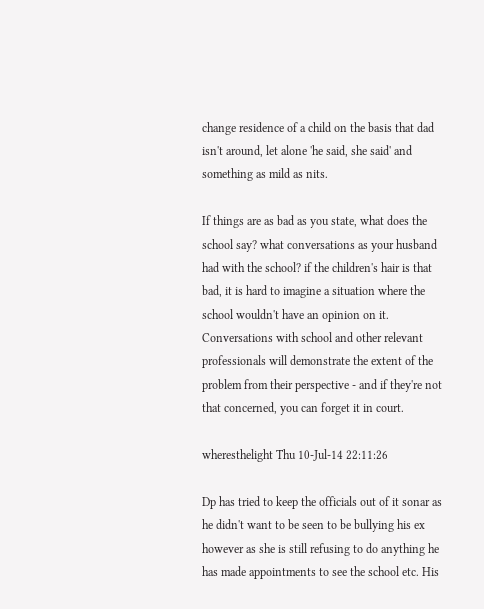change residence of a child on the basis that dad isn't around, let alone 'he said, she said' and something as mild as nits.

If things are as bad as you state, what does the school say? what conversations as your husband had with the school? if the children's hair is that bad, it is hard to imagine a situation where the school wouldn't have an opinion on it. Conversations with school and other relevant professionals will demonstrate the extent of the problem from their perspective - and if they're not that concerned, you can forget it in court.

wheresthelight Thu 10-Jul-14 22:11:26

Dp has tried to keep the officials out of it sonar as he didn't want to be seen to be bullying his ex however as she is still refusing to do anything he has made appointments to see the school etc. His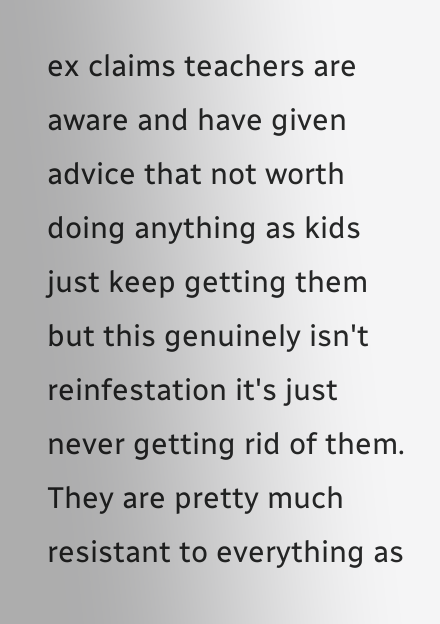ex claims teachers are aware and have given advice that not worth doing anything as kids just keep getting them but this genuinely isn't reinfestation it's just never getting rid of them. They are pretty much resistant to everything as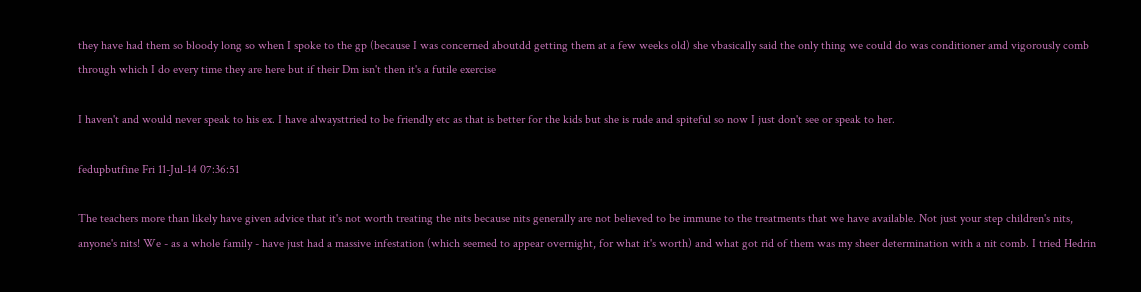they have had them so bloody long so when I spoke to the gp (because I was concerned aboutdd getting them at a few weeks old) she vbasically said the only thing we could do was conditioner amd vigorously comb through which I do every time they are here but if their Dm isn't then it's a futile exercise

I haven't and would never speak to his ex. I have alwaysttried to be friendly etc as that is better for the kids but she is rude and spiteful so now I just don't see or speak to her.

fedupbutfine Fri 11-Jul-14 07:36:51

The teachers more than likely have given advice that it's not worth treating the nits because nits generally are not believed to be immune to the treatments that we have available. Not just your step children's nits, anyone's nits! We - as a whole family - have just had a massive infestation (which seemed to appear overnight, for what it's worth) and what got rid of them was my sheer determination with a nit comb. I tried Hedrin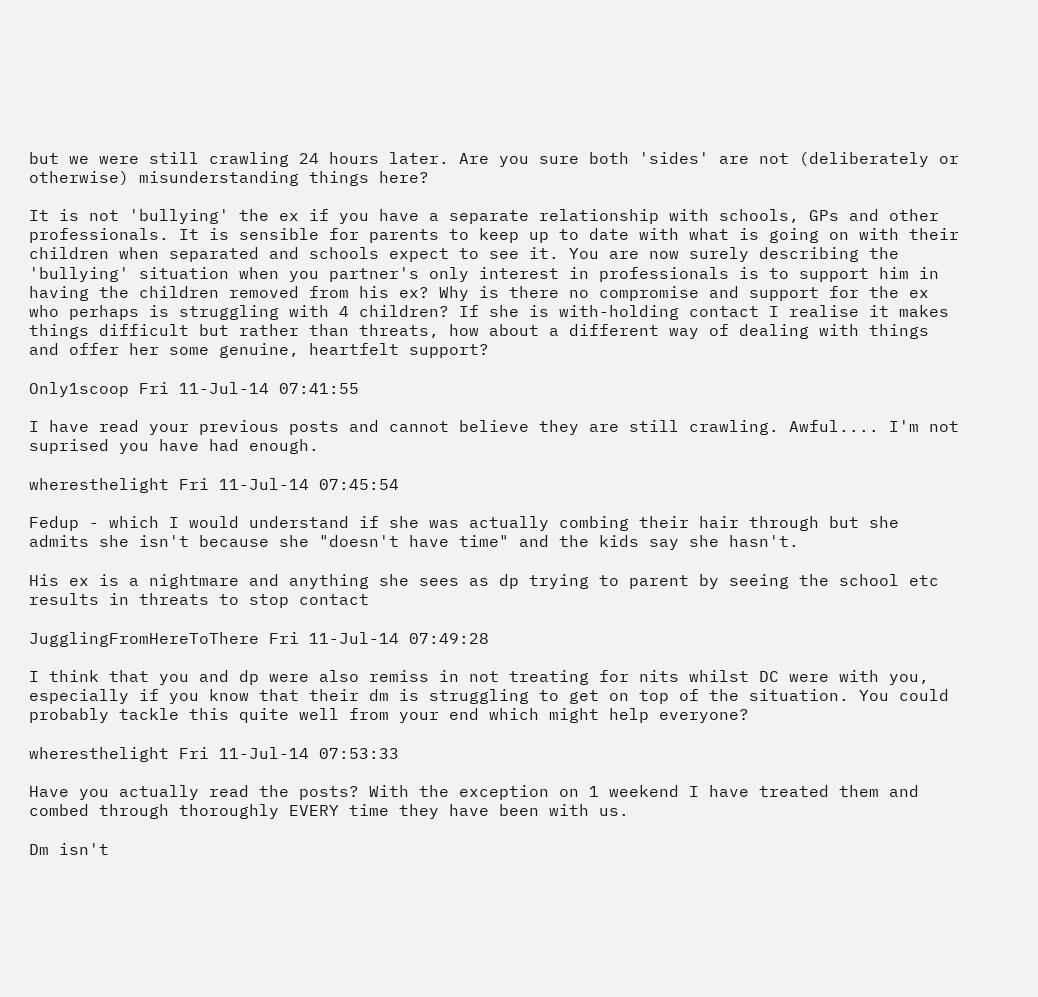but we were still crawling 24 hours later. Are you sure both 'sides' are not (deliberately or otherwise) misunderstanding things here?

It is not 'bullying' the ex if you have a separate relationship with schools, GPs and other professionals. It is sensible for parents to keep up to date with what is going on with their children when separated and schools expect to see it. You are now surely describing the 'bullying' situation when you partner's only interest in professionals is to support him in having the children removed from his ex? Why is there no compromise and support for the ex who perhaps is struggling with 4 children? If she is with-holding contact I realise it makes things difficult but rather than threats, how about a different way of dealing with things and offer her some genuine, heartfelt support?

Only1scoop Fri 11-Jul-14 07:41:55

I have read your previous posts and cannot believe they are still crawling. Awful.... I'm not suprised you have had enough.

wheresthelight Fri 11-Jul-14 07:45:54

Fedup - which I would understand if she was actually combing their hair through but she admits she isn't because she "doesn't have time" and the kids say she hasn't.

His ex is a nightmare and anything she sees as dp trying to parent by seeing the school etc results in threats to stop contact

JugglingFromHereToThere Fri 11-Jul-14 07:49:28

I think that you and dp were also remiss in not treating for nits whilst DC were with you, especially if you know that their dm is struggling to get on top of the situation. You could probably tackle this quite well from your end which might help everyone?

wheresthelight Fri 11-Jul-14 07:53:33

Have you actually read the posts? With the exception on 1 weekend I have treated them and combed through thoroughly EVERY time they have been with us.

Dm isn't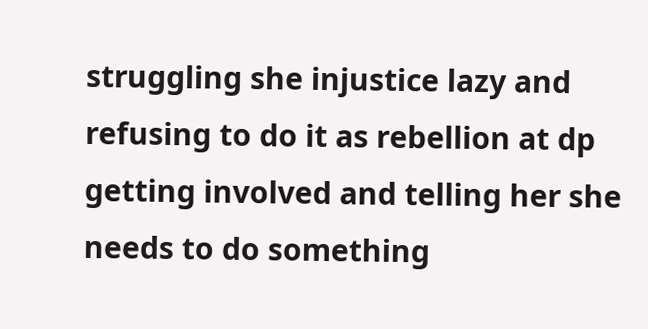struggling she injustice lazy and refusing to do it as rebellion at dp getting involved and telling her she needs to do something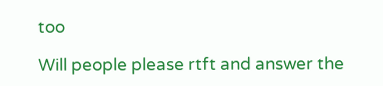too

Will people please rtft and answer the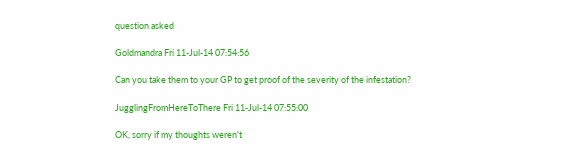question asked

Goldmandra Fri 11-Jul-14 07:54:56

Can you take them to your GP to get proof of the severity of the infestation?

JugglingFromHereToThere Fri 11-Jul-14 07:55:00

OK, sorry if my thoughts weren't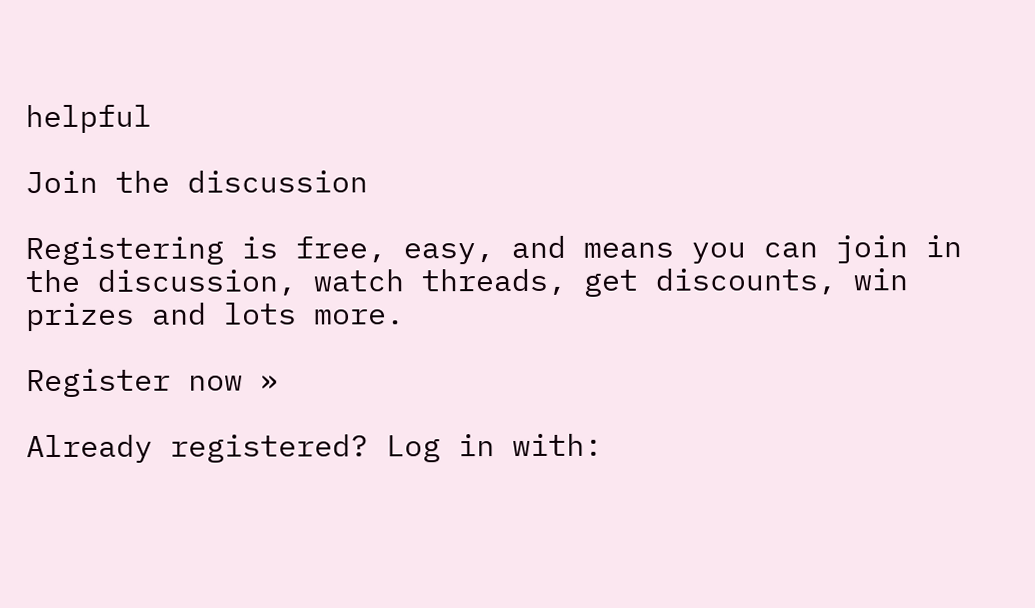helpful

Join the discussion

Registering is free, easy, and means you can join in the discussion, watch threads, get discounts, win prizes and lots more.

Register now »

Already registered? Log in with: